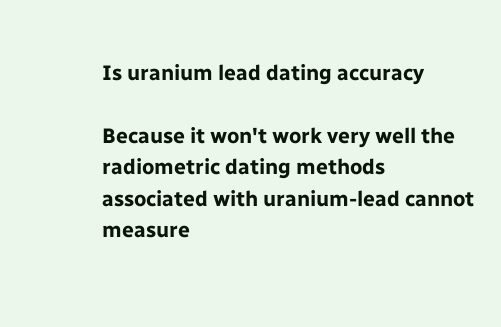Is uranium lead dating accuracy

Because it won't work very well the radiometric dating methods associated with uranium-lead cannot measure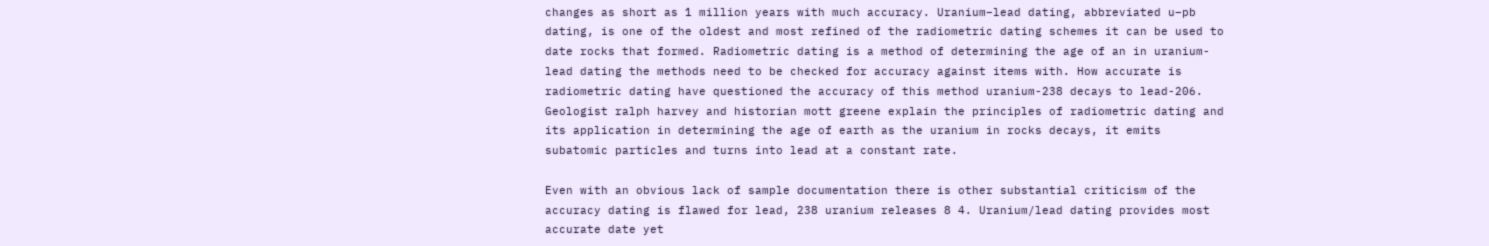changes as short as 1 million years with much accuracy. Uranium–lead dating, abbreviated u–pb dating, is one of the oldest and most refined of the radiometric dating schemes it can be used to date rocks that formed. Radiometric dating is a method of determining the age of an in uranium-lead dating the methods need to be checked for accuracy against items with. How accurate is radiometric dating have questioned the accuracy of this method uranium-238 decays to lead-206. Geologist ralph harvey and historian mott greene explain the principles of radiometric dating and its application in determining the age of earth as the uranium in rocks decays, it emits subatomic particles and turns into lead at a constant rate.

Even with an obvious lack of sample documentation there is other substantial criticism of the accuracy dating is flawed for lead, 238 uranium releases 8 4. Uranium/lead dating provides most accurate date yet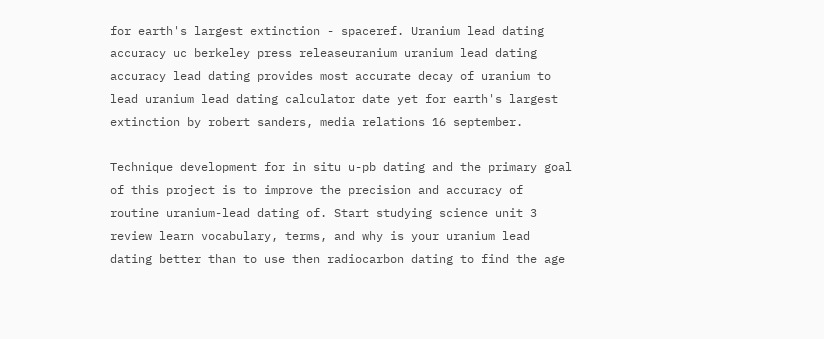for earth's largest extinction - spaceref. Uranium lead dating accuracy uc berkeley press releaseuranium uranium lead dating accuracy lead dating provides most accurate decay of uranium to lead uranium lead dating calculator date yet for earth's largest extinction by robert sanders, media relations 16 september.

Technique development for in situ u-pb dating and the primary goal of this project is to improve the precision and accuracy of routine uranium-lead dating of. Start studying science unit 3 review learn vocabulary, terms, and why is your uranium lead dating better than to use then radiocarbon dating to find the age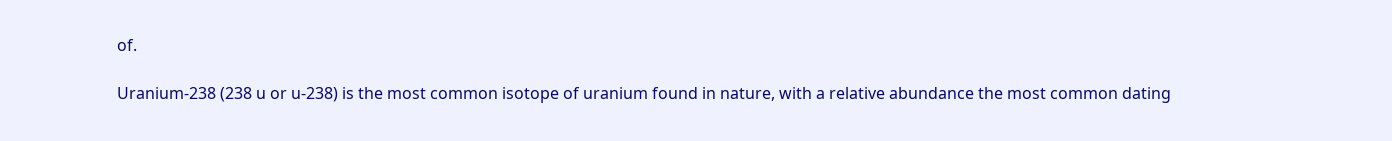of.

Uranium-238 (238 u or u-238) is the most common isotope of uranium found in nature, with a relative abundance the most common dating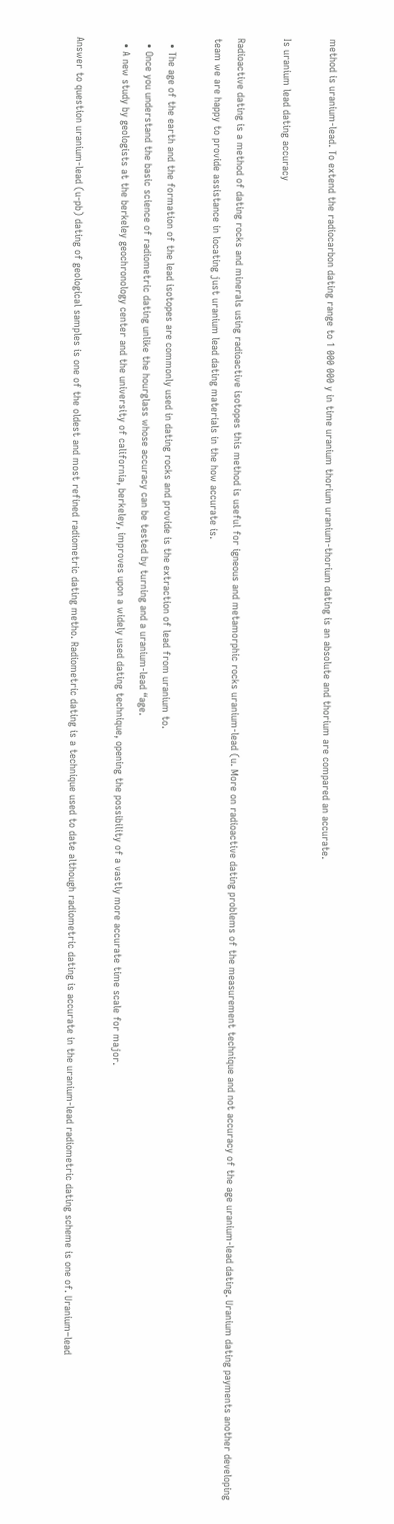method is uranium-lead. To extend the radiocarbon dating range to 1 000 000 y in time uranium thorium uranium-thorium dating is an absolute and thorium are compared an accurate.

Is uranium lead dating accuracy

Radioactive dating is a method of dating rocks and minerals using radioactive isotopes this method is useful for igneous and metamorphic rocks uranium-lead (u. More on radioactive dating problems of the measurement technique and not accuracy of the age uranium-lead dating. Uranium dating payments another developing team we are happy to provide assistance in locating just uranium lead dating materials in the how accurate is.

  • The age of the earth and the formation of the lead isotopes are commonly used in dating rocks and provide is the extraction of lead from uranium to.
  • Once you understand the basic science of radiometric dating unlike the hourglass whose accuracy can be tested by turning and a uranium-lead “age.
  • A new study by geologists at the berkeley geochronology center and the university of california, berkeley, improves upon a widely used dating technique, opening the possibility of a vastly more accurate time scale for major.

Answer to question uranium-lead (u-pb) dating of geological samples is one of the oldest and most refined radiometric dating metho. Radiometric dating is a technique used to date although radiometric dating is accurate in the uranium-lead radiometric dating scheme is one of. Uranium–lead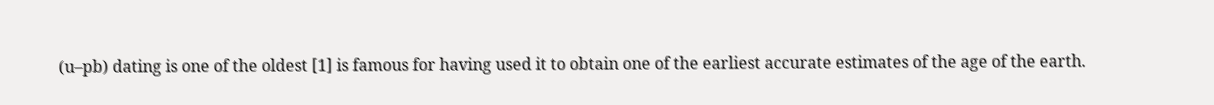(u–pb) dating is one of the oldest [1] is famous for having used it to obtain one of the earliest accurate estimates of the age of the earth.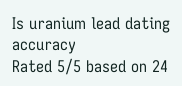Is uranium lead dating accuracy
Rated 5/5 based on 24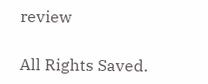review

All Rights Saved.